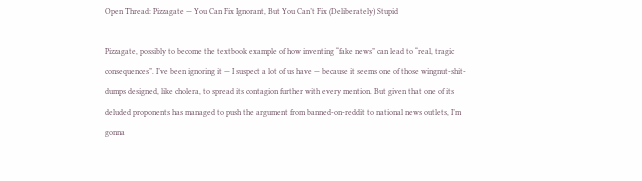Open Thread: Pizzagate — You Can Fix Ignorant, But You Can’t Fix (Deliberately) Stupid

Pizzagate, possibly to become the textbook example of how inventing “fake news” can lead to “real, tragic consequences”. I’ve been ignoring it — I suspect a lot of us have — because it seems one of those wingnut-shit-dumps designed, like cholera, to spread its contagion further with every mention. But given that one of its deluded proponents has managed to push the argument from banned-on-reddit to national news outlets, I’m gonna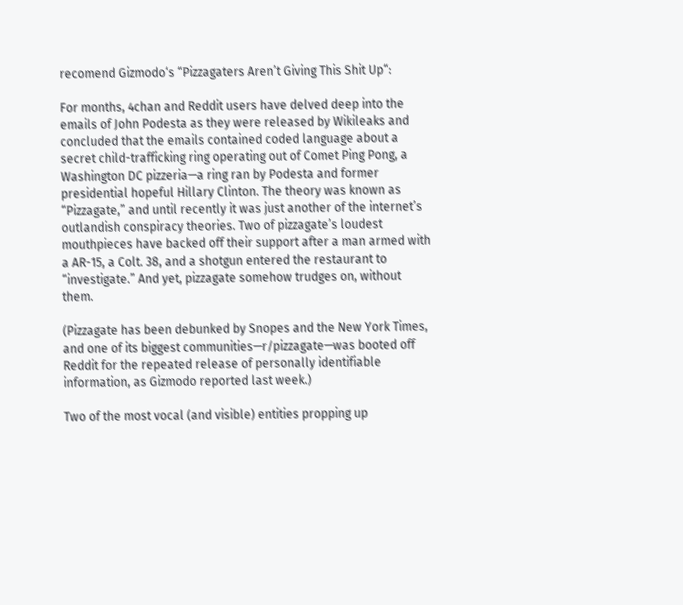recomend Gizmodo‘s “Pizzagaters Aren’t Giving This Shit Up“:

For months, 4chan and Reddit users have delved deep into the emails of John Podesta as they were released by Wikileaks and concluded that the emails contained coded language about a secret child-trafficking ring operating out of Comet Ping Pong, a Washington DC pizzeria—a ring ran by Podesta and former presidential hopeful Hillary Clinton. The theory was known as “Pizzagate,” and until recently it was just another of the internet’s outlandish conspiracy theories. Two of pizzagate’s loudest mouthpieces have backed off their support after a man armed with a AR-15, a Colt. 38, and a shotgun entered the restaurant to “investigate.” And yet, pizzagate somehow trudges on, without them.

(Pizzagate has been debunked by Snopes and the New York Times, and one of its biggest communities—r/pizzagate—was booted off Reddit for the repeated release of personally identifiable information, as Gizmodo reported last week.)

Two of the most vocal (and visible) entities propping up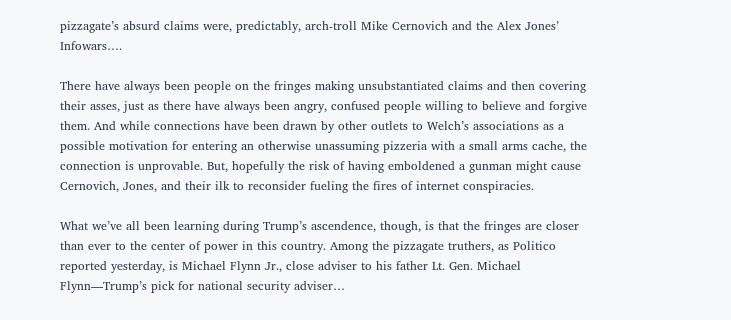pizzagate’s absurd claims were, predictably, arch-troll Mike Cernovich and the Alex Jones’ Infowars….

There have always been people on the fringes making unsubstantiated claims and then covering their asses, just as there have always been angry, confused people willing to believe and forgive them. And while connections have been drawn by other outlets to Welch’s associations as a possible motivation for entering an otherwise unassuming pizzeria with a small arms cache, the connection is unprovable. But, hopefully the risk of having emboldened a gunman might cause Cernovich, Jones, and their ilk to reconsider fueling the fires of internet conspiracies.

What we’ve all been learning during Trump’s ascendence, though, is that the fringes are closer than ever to the center of power in this country. Among the pizzagate truthers, as Politico reported yesterday, is Michael Flynn Jr., close adviser to his father Lt. Gen. Michael Flynn—Trump’s pick for national security adviser…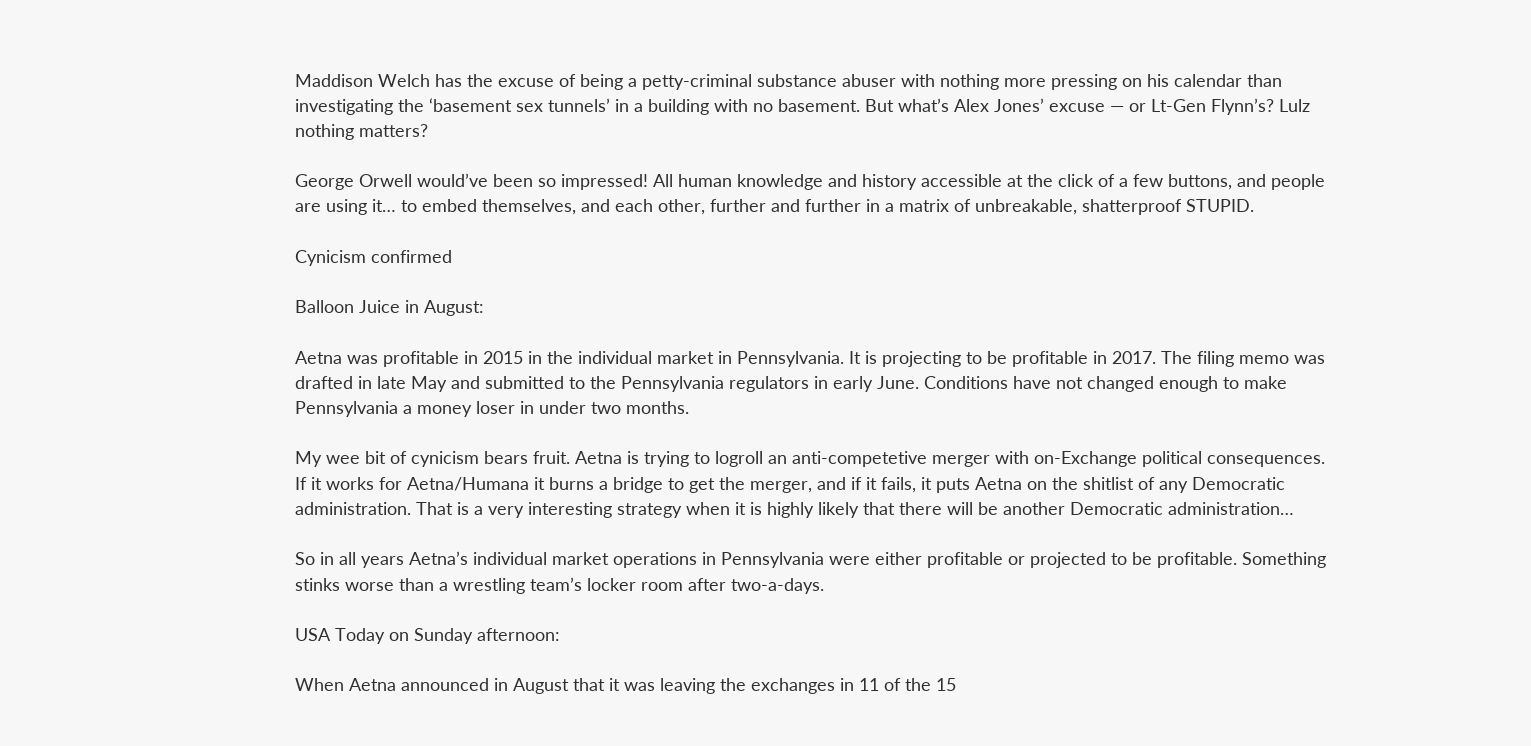Maddison Welch has the excuse of being a petty-criminal substance abuser with nothing more pressing on his calendar than investigating the ‘basement sex tunnels’ in a building with no basement. But what’s Alex Jones’ excuse — or Lt-Gen Flynn’s? Lulz nothing matters?

George Orwell would’ve been so impressed! All human knowledge and history accessible at the click of a few buttons, and people are using it… to embed themselves, and each other, further and further in a matrix of unbreakable, shatterproof STUPID.

Cynicism confirmed

Balloon Juice in August:

Aetna was profitable in 2015 in the individual market in Pennsylvania. It is projecting to be profitable in 2017. The filing memo was drafted in late May and submitted to the Pennsylvania regulators in early June. Conditions have not changed enough to make Pennsylvania a money loser in under two months.

My wee bit of cynicism bears fruit. Aetna is trying to logroll an anti-competetive merger with on-Exchange political consequences. If it works for Aetna/Humana it burns a bridge to get the merger, and if it fails, it puts Aetna on the shitlist of any Democratic administration. That is a very interesting strategy when it is highly likely that there will be another Democratic administration…

So in all years Aetna’s individual market operations in Pennsylvania were either profitable or projected to be profitable. Something stinks worse than a wrestling team’s locker room after two-a-days.

USA Today on Sunday afternoon:

When Aetna announced in August that it was leaving the exchanges in 11 of the 15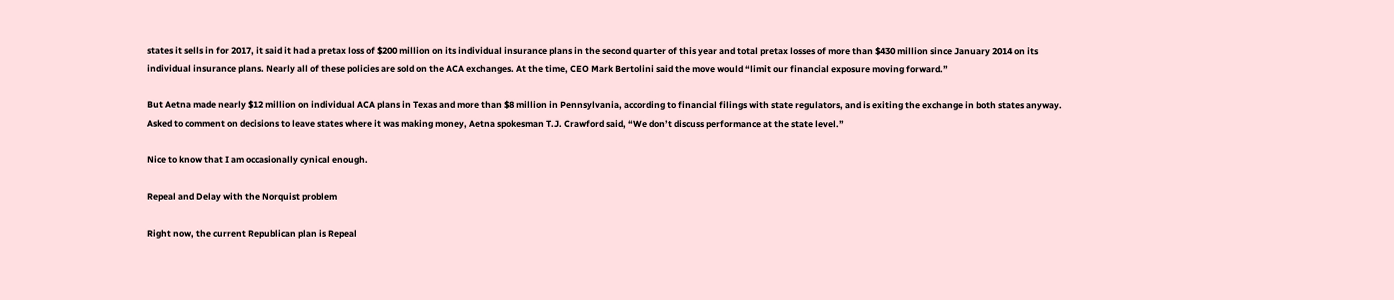states it sells in for 2017, it said it had a pretax loss of $200 million on its individual insurance plans in the second quarter of this year and total pretax losses of more than $430 million since January 2014 on its individual insurance plans. Nearly all of these policies are sold on the ACA exchanges. At the time, CEO Mark Bertolini said the move would “limit our financial exposure moving forward.”

But Aetna made nearly $12 million on individual ACA plans in Texas and more than $8 million in Pennsylvania, according to financial filings with state regulators, and is exiting the exchange in both states anyway. Asked to comment on decisions to leave states where it was making money, Aetna spokesman T.J. Crawford said, “We don’t discuss performance at the state level.”

Nice to know that I am occasionally cynical enough.

Repeal and Delay with the Norquist problem

Right now, the current Republican plan is Repeal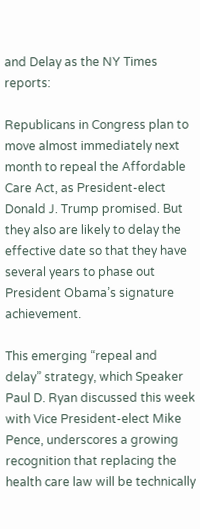and Delay as the NY Times reports:

Republicans in Congress plan to move almost immediately next month to repeal the Affordable Care Act, as President-elect Donald J. Trump promised. But they also are likely to delay the effective date so that they have several years to phase out President Obama’s signature achievement.

This emerging “repeal and delay” strategy, which Speaker Paul D. Ryan discussed this week with Vice President-elect Mike Pence, underscores a growing recognition that replacing the health care law will be technically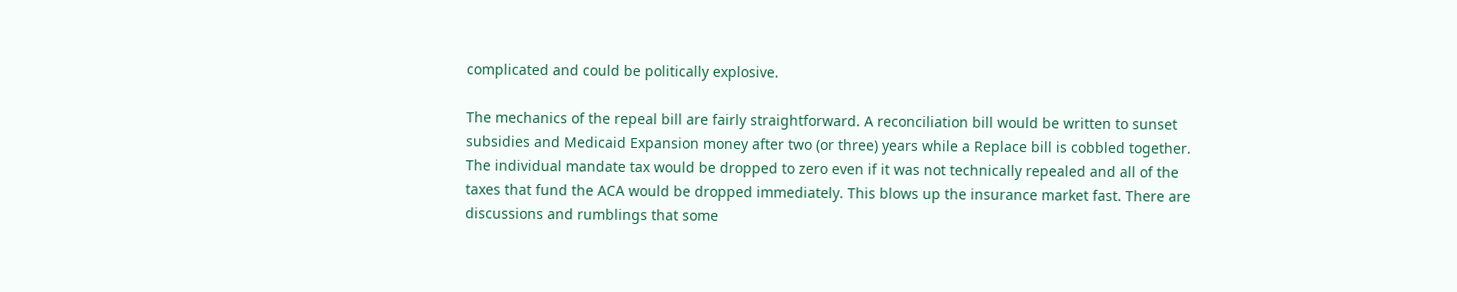complicated and could be politically explosive.

The mechanics of the repeal bill are fairly straightforward. A reconciliation bill would be written to sunset subsidies and Medicaid Expansion money after two (or three) years while a Replace bill is cobbled together. The individual mandate tax would be dropped to zero even if it was not technically repealed and all of the taxes that fund the ACA would be dropped immediately. This blows up the insurance market fast. There are discussions and rumblings that some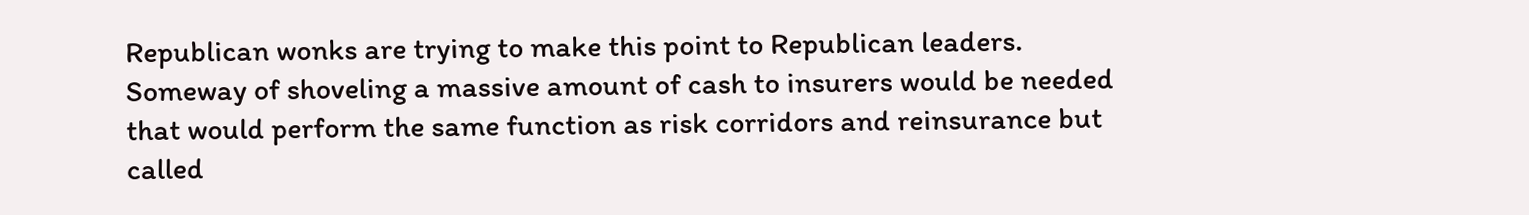Republican wonks are trying to make this point to Republican leaders. Someway of shoveling a massive amount of cash to insurers would be needed that would perform the same function as risk corridors and reinsurance but called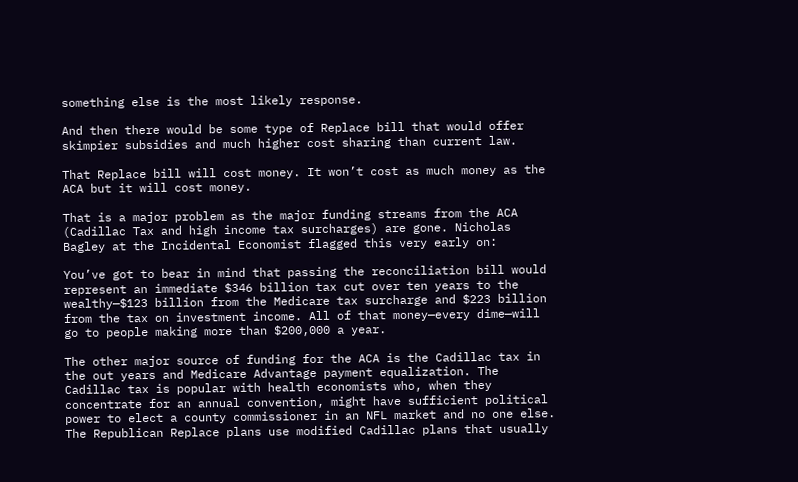something else is the most likely response.

And then there would be some type of Replace bill that would offer skimpier subsidies and much higher cost sharing than current law.

That Replace bill will cost money. It won’t cost as much money as the ACA but it will cost money.

That is a major problem as the major funding streams from the ACA (Cadillac Tax and high income tax surcharges) are gone. Nicholas Bagley at the Incidental Economist flagged this very early on:

You’ve got to bear in mind that passing the reconciliation bill would represent an immediate $346 billion tax cut over ten years to the wealthy—$123 billion from the Medicare tax surcharge and $223 billion from the tax on investment income. All of that money—every dime—will go to people making more than $200,000 a year.

The other major source of funding for the ACA is the Cadillac tax in the out years and Medicare Advantage payment equalization. The Cadillac tax is popular with health economists who, when they concentrate for an annual convention, might have sufficient political power to elect a county commissioner in an NFL market and no one else. The Republican Replace plans use modified Cadillac plans that usually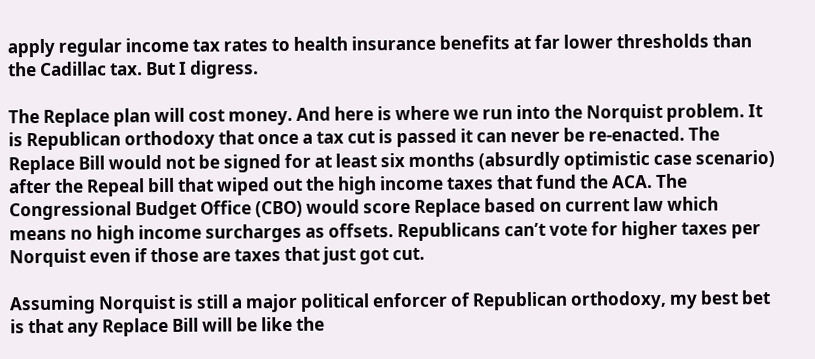apply regular income tax rates to health insurance benefits at far lower thresholds than the Cadillac tax. But I digress.

The Replace plan will cost money. And here is where we run into the Norquist problem. It is Republican orthodoxy that once a tax cut is passed it can never be re-enacted. The Replace Bill would not be signed for at least six months (absurdly optimistic case scenario) after the Repeal bill that wiped out the high income taxes that fund the ACA. The Congressional Budget Office (CBO) would score Replace based on current law which means no high income surcharges as offsets. Republicans can’t vote for higher taxes per Norquist even if those are taxes that just got cut.

Assuming Norquist is still a major political enforcer of Republican orthodoxy, my best bet is that any Replace Bill will be like the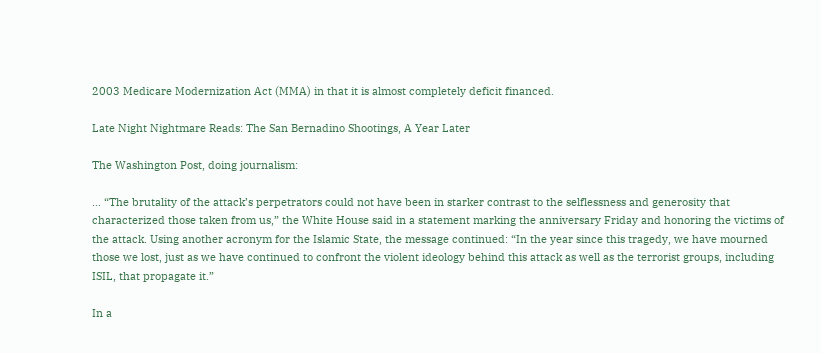2003 Medicare Modernization Act (MMA) in that it is almost completely deficit financed.

Late Night Nightmare Reads: The San Bernadino Shootings, A Year Later

The Washington Post, doing journalism:

… “The brutality of the attack’s perpetrators could not have been in starker contrast to the selflessness and generosity that characterized those taken from us,” the White House said in a statement marking the anniversary Friday and honoring the victims of the attack. Using another acronym for the Islamic State, the message continued: “In the year since this tragedy, we have mourned those we lost, just as we have continued to confront the violent ideology behind this attack as well as the terrorist groups, including ISIL, that propagate it.”

In a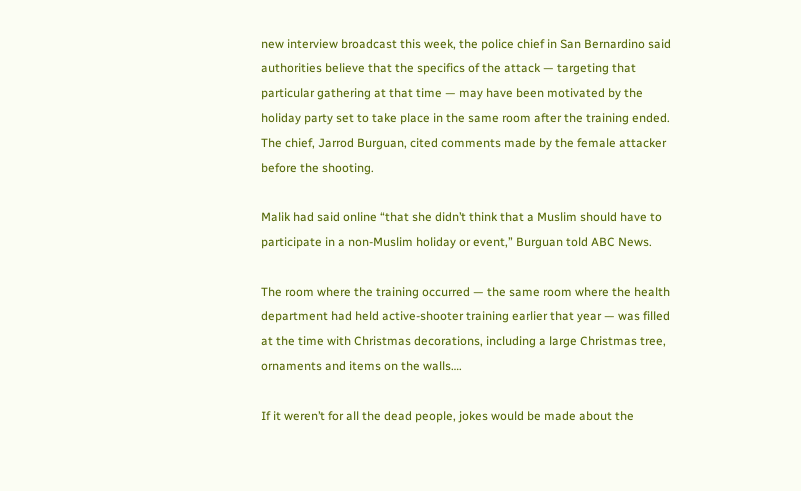new interview broadcast this week, the police chief in San Bernardino said authorities believe that the specifics of the attack — targeting that particular gathering at that time — may have been motivated by the holiday party set to take place in the same room after the training ended. The chief, Jarrod Burguan, cited comments made by the female attacker before the shooting.

Malik had said online “that she didn’t think that a Muslim should have to participate in a non-Muslim holiday or event,” Burguan told ABC News.

The room where the training occurred — the same room where the health department had held active-shooter training earlier that year — was filled at the time with Christmas decorations, including a large Christmas tree, ornaments and items on the walls….

If it weren’t for all the dead people, jokes would be made about the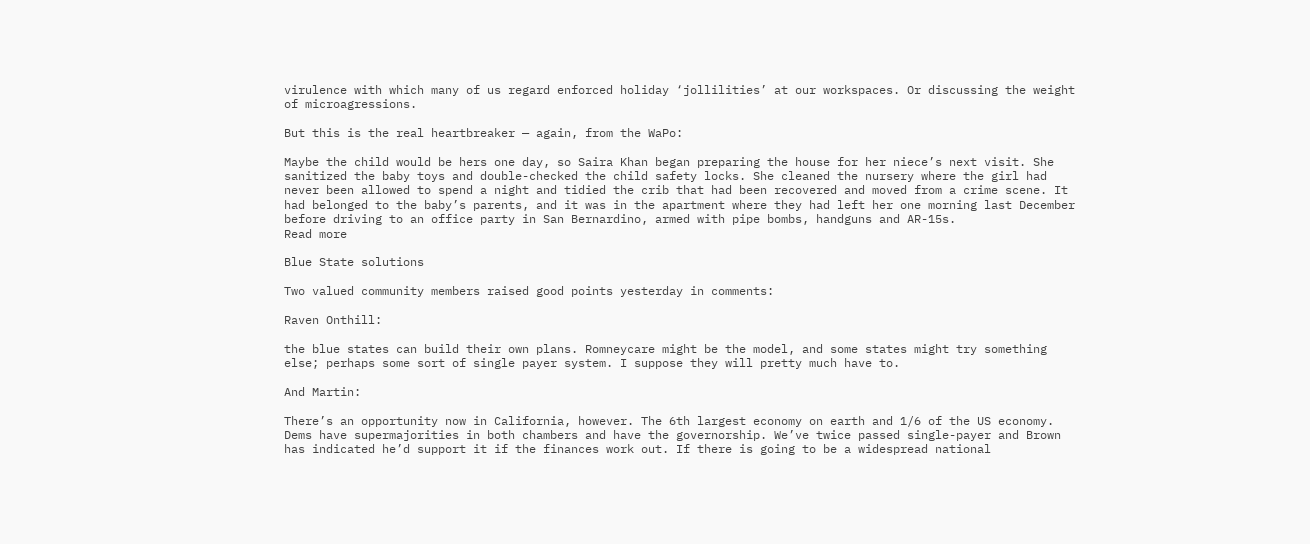virulence with which many of us regard enforced holiday ‘jollilities’ at our workspaces. Or discussing the weight of microagressions.

But this is the real heartbreaker — again, from the WaPo:

Maybe the child would be hers one day, so Saira Khan began preparing the house for her niece’s next visit. She sanitized the baby toys and double-checked the child safety locks. She cleaned the nursery where the girl had never been allowed to spend a night and tidied the crib that had been recovered and moved from a crime scene. It had belonged to the baby’s parents, and it was in the apartment where they had left her one morning last December before driving to an office party in San Bernardino, armed with pipe bombs, handguns and AR-15s.
Read more

Blue State solutions

Two valued community members raised good points yesterday in comments:

Raven Onthill:

the blue states can build their own plans. Romneycare might be the model, and some states might try something else; perhaps some sort of single payer system. I suppose they will pretty much have to.

And Martin:

There’s an opportunity now in California, however. The 6th largest economy on earth and 1/6 of the US economy. Dems have supermajorities in both chambers and have the governorship. We’ve twice passed single-payer and Brown has indicated he’d support it if the finances work out. If there is going to be a widespread national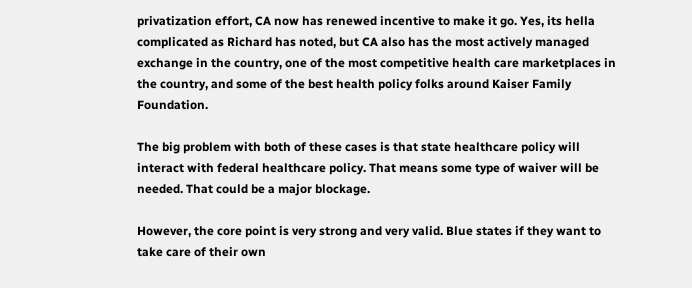privatization effort, CA now has renewed incentive to make it go. Yes, its hella complicated as Richard has noted, but CA also has the most actively managed exchange in the country, one of the most competitive health care marketplaces in the country, and some of the best health policy folks around Kaiser Family Foundation.

The big problem with both of these cases is that state healthcare policy will interact with federal healthcare policy. That means some type of waiver will be needed. That could be a major blockage.

However, the core point is very strong and very valid. Blue states if they want to take care of their own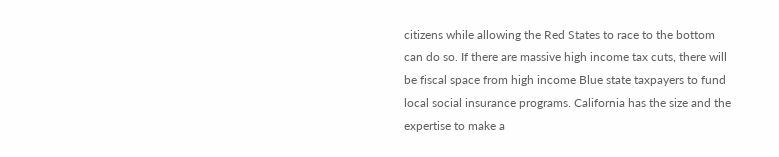citizens while allowing the Red States to race to the bottom can do so. If there are massive high income tax cuts, there will be fiscal space from high income Blue state taxpayers to fund local social insurance programs. California has the size and the expertise to make a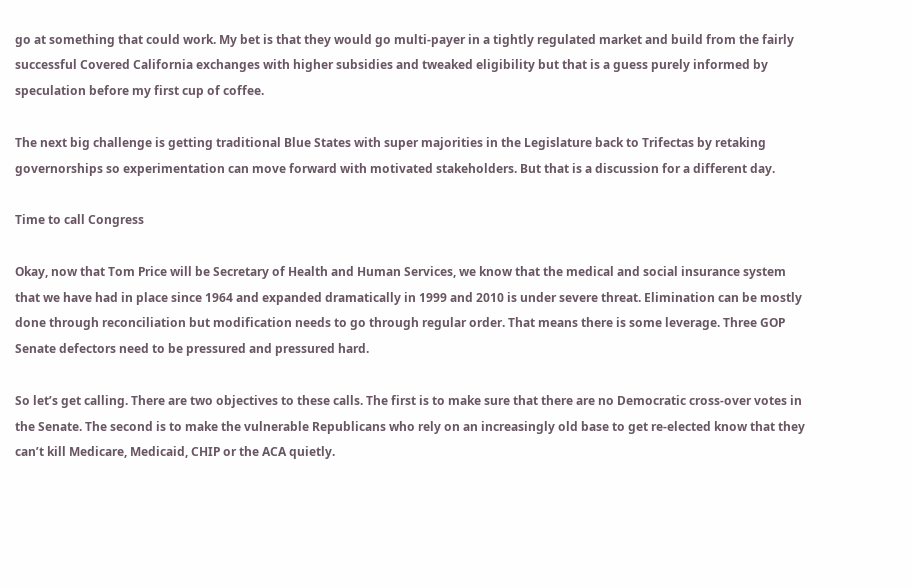go at something that could work. My bet is that they would go multi-payer in a tightly regulated market and build from the fairly successful Covered California exchanges with higher subsidies and tweaked eligibility but that is a guess purely informed by speculation before my first cup of coffee.

The next big challenge is getting traditional Blue States with super majorities in the Legislature back to Trifectas by retaking governorships so experimentation can move forward with motivated stakeholders. But that is a discussion for a different day.

Time to call Congress

Okay, now that Tom Price will be Secretary of Health and Human Services, we know that the medical and social insurance system that we have had in place since 1964 and expanded dramatically in 1999 and 2010 is under severe threat. Elimination can be mostly done through reconciliation but modification needs to go through regular order. That means there is some leverage. Three GOP Senate defectors need to be pressured and pressured hard.

So let’s get calling. There are two objectives to these calls. The first is to make sure that there are no Democratic cross-over votes in the Senate. The second is to make the vulnerable Republicans who rely on an increasingly old base to get re-elected know that they can’t kill Medicare, Medicaid, CHIP or the ACA quietly.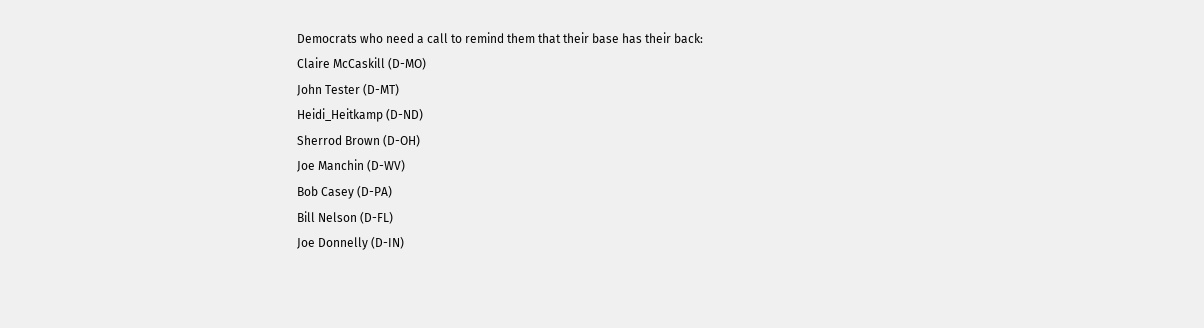Democrats who need a call to remind them that their base has their back:
Claire McCaskill (D-MO)
John Tester (D-MT)
Heidi_Heitkamp (D-ND)
Sherrod Brown (D-OH)
Joe Manchin (D-WV)
Bob Casey (D-PA)
Bill Nelson (D-FL)
Joe Donnelly (D-IN)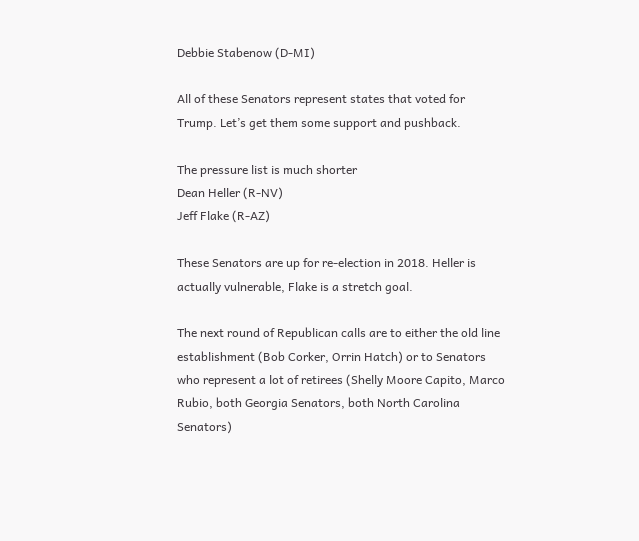Debbie Stabenow (D-MI)

All of these Senators represent states that voted for Trump. Let’s get them some support and pushback.

The pressure list is much shorter
Dean Heller (R-NV)
Jeff Flake (R-AZ)

These Senators are up for re-election in 2018. Heller is actually vulnerable, Flake is a stretch goal.

The next round of Republican calls are to either the old line establishment (Bob Corker, Orrin Hatch) or to Senators who represent a lot of retirees (Shelly Moore Capito, Marco Rubio, both Georgia Senators, both North Carolina Senators)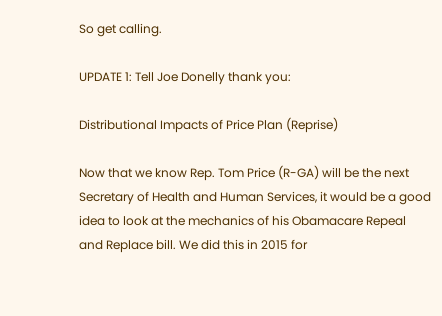So get calling.

UPDATE 1: Tell Joe Donelly thank you:

Distributional Impacts of Price Plan (Reprise)

Now that we know Rep. Tom Price (R-GA) will be the next Secretary of Health and Human Services, it would be a good idea to look at the mechanics of his Obamacare Repeal and Replace bill. We did this in 2015 for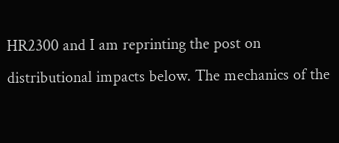HR2300 and I am reprinting the post on distributional impacts below. The mechanics of the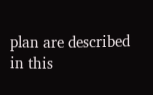plan are described in this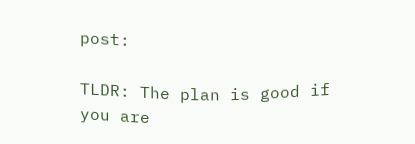post:

TLDR: The plan is good if you are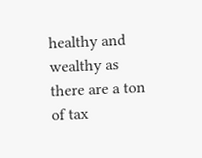healthy and wealthy as there are a ton of tax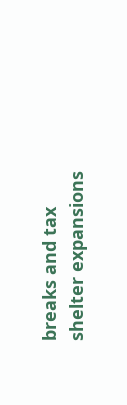breaks and tax shelter expansions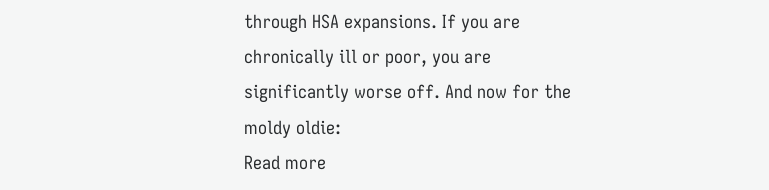through HSA expansions. If you are chronically ill or poor, you are significantly worse off. And now for the moldy oldie:
Read more